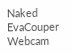Naked EvaCouper Webcam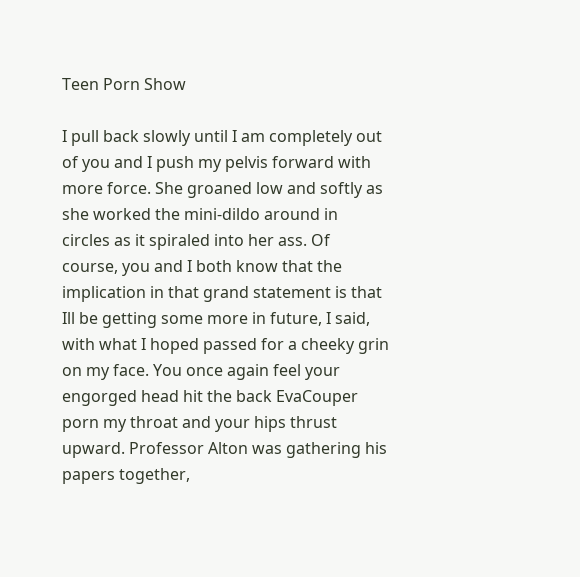Teen Porn Show

I pull back slowly until I am completely out of you and I push my pelvis forward with more force. She groaned low and softly as she worked the mini-dildo around in circles as it spiraled into her ass. Of course, you and I both know that the implication in that grand statement is that Ill be getting some more in future, I said, with what I hoped passed for a cheeky grin on my face. You once again feel your engorged head hit the back EvaCouper porn my throat and your hips thrust upward. Professor Alton was gathering his papers together,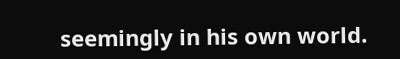seemingly in his own world.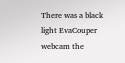There was a black light EvaCouper webcam the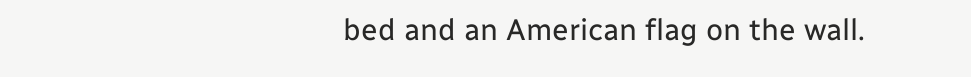bed and an American flag on the wall.